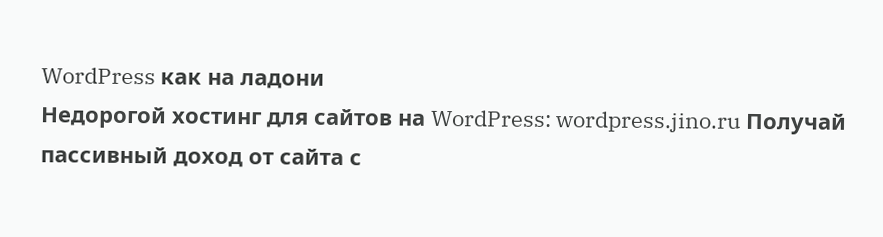WordPress как на ладони
Недорогой хостинг для сайтов на WordPress: wordpress.jino.ru Получай пассивный доход от сайта с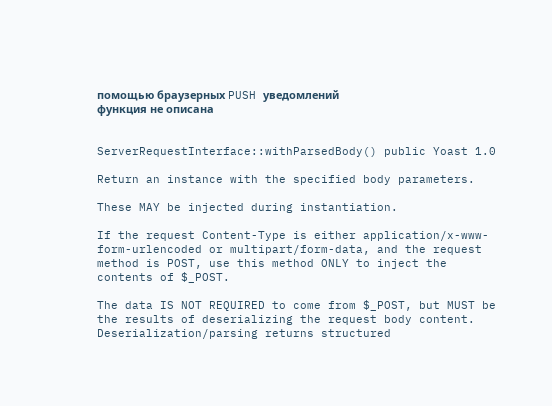помощью браузерных PUSH уведомлений
функция не описана


ServerRequestInterface::withParsedBody() public Yoast 1.0

Return an instance with the specified body parameters.

These MAY be injected during instantiation.

If the request Content-Type is either application/x-www-form-urlencoded or multipart/form-data, and the request method is POST, use this method ONLY to inject the contents of $_POST.

The data IS NOT REQUIRED to come from $_POST, but MUST be the results of deserializing the request body content. Deserialization/parsing returns structured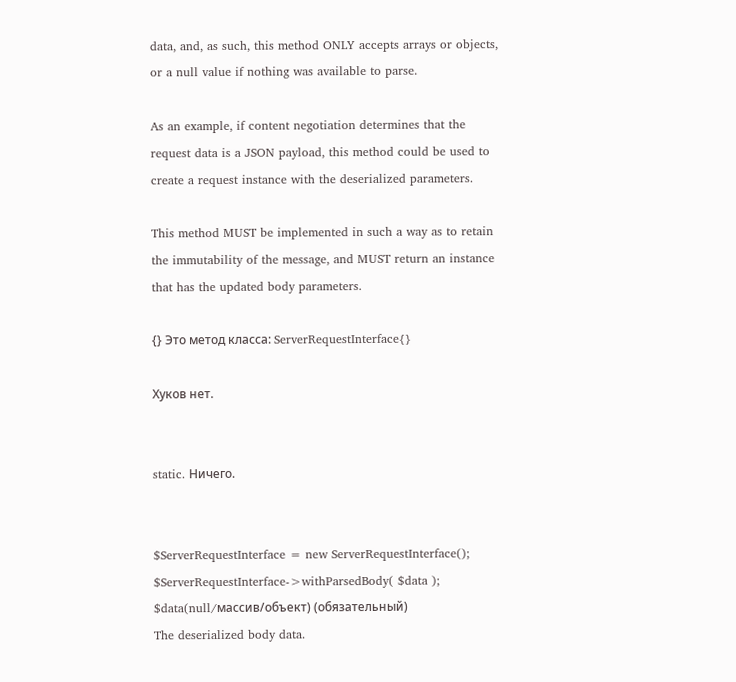data, and, as such, this method ONLY accepts arrays or objects, or a null value if nothing was available to parse.

As an example, if content negotiation determines that the request data is a JSON payload, this method could be used to create a request instance with the deserialized parameters.

This method MUST be implemented in such a way as to retain the immutability of the message, and MUST return an instance that has the updated body parameters.

{} Это метод класса: ServerRequestInterface{}

Хуков нет.


static. Ничего.


$ServerRequestInterface = new ServerRequestInterface();
$ServerRequestInterface->withParsedBody( $data );
$data(null/массив/объект) (обязательный)
The deserialized body data.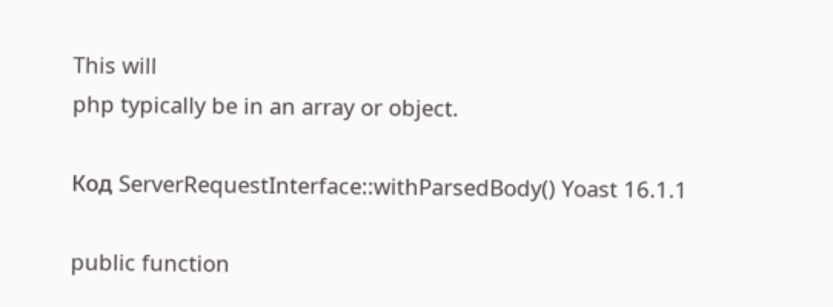This will
php typically be in an array or object.

Код ServerRequestInterface::withParsedBody() Yoast 16.1.1

public function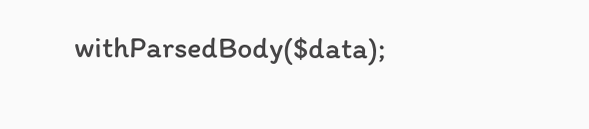withParsedBody($data);